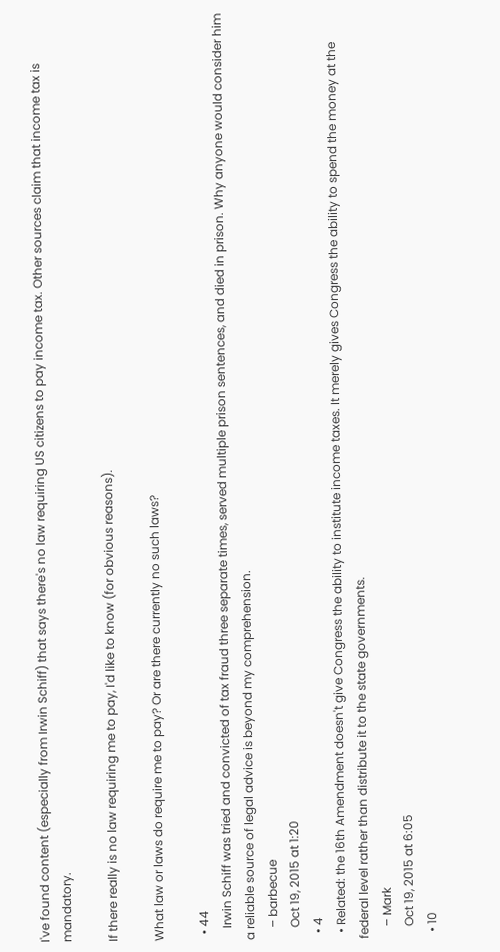I've found content (especially from Irwin Schiff) that says there's no law requiring US citizens to pay income tax. Other sources claim that income tax is mandatory.

If there really is no law requiring me to pay, I'd like to know (for obvious reasons).

What law or laws do require me to pay? Or are there currently no such laws?

  • 44
    Irwin Schiff was tried and convicted of tax fraud three separate times, served multiple prison sentences, and died in prison. Why anyone would consider him a reliable source of legal advice is beyond my comprehension.
    – barbecue
    Oct 19, 2015 at 1:20
  • 4
  • Related: the 16th Amendment doesn't give Congress the ability to institute income taxes. It merely gives Congress the ability to spend the money at the federal level rather than distribute it to the state governments.
    – Mark
    Oct 19, 2015 at 6:05
  • 10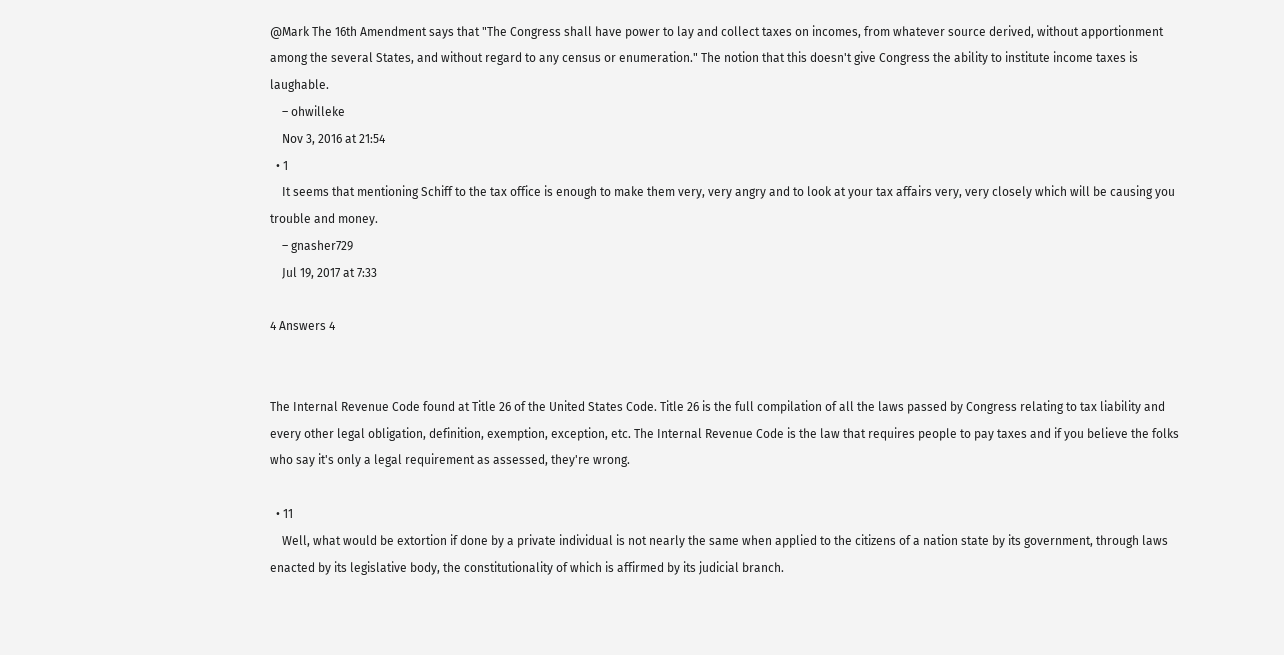@Mark The 16th Amendment says that "The Congress shall have power to lay and collect taxes on incomes, from whatever source derived, without apportionment among the several States, and without regard to any census or enumeration." The notion that this doesn't give Congress the ability to institute income taxes is laughable.
    – ohwilleke
    Nov 3, 2016 at 21:54
  • 1
    It seems that mentioning Schiff to the tax office is enough to make them very, very angry and to look at your tax affairs very, very closely which will be causing you trouble and money.
    – gnasher729
    Jul 19, 2017 at 7:33

4 Answers 4


The Internal Revenue Code found at Title 26 of the United States Code. Title 26 is the full compilation of all the laws passed by Congress relating to tax liability and every other legal obligation, definition, exemption, exception, etc. The Internal Revenue Code is the law that requires people to pay taxes and if you believe the folks who say it's only a legal requirement as assessed, they're wrong.

  • 11
    Well, what would be extortion if done by a private individual is not nearly the same when applied to the citizens of a nation state by its government, through laws enacted by its legislative body, the constitutionality of which is affirmed by its judicial branch.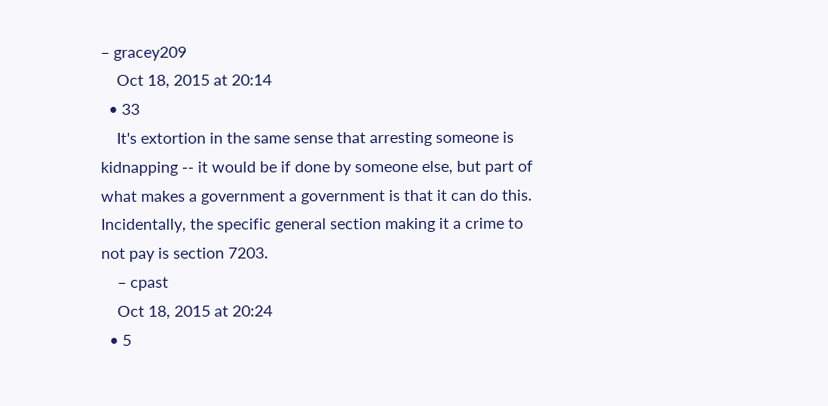– gracey209
    Oct 18, 2015 at 20:14
  • 33
    It's extortion in the same sense that arresting someone is kidnapping -- it would be if done by someone else, but part of what makes a government a government is that it can do this. Incidentally, the specific general section making it a crime to not pay is section 7203.
    – cpast
    Oct 18, 2015 at 20:24
  • 5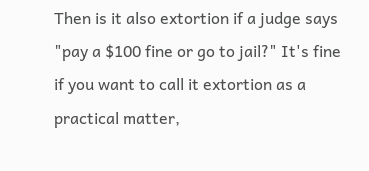Then is it also extortion if a judge says "pay a $100 fine or go to jail?" It's fine if you want to call it extortion as a practical matter,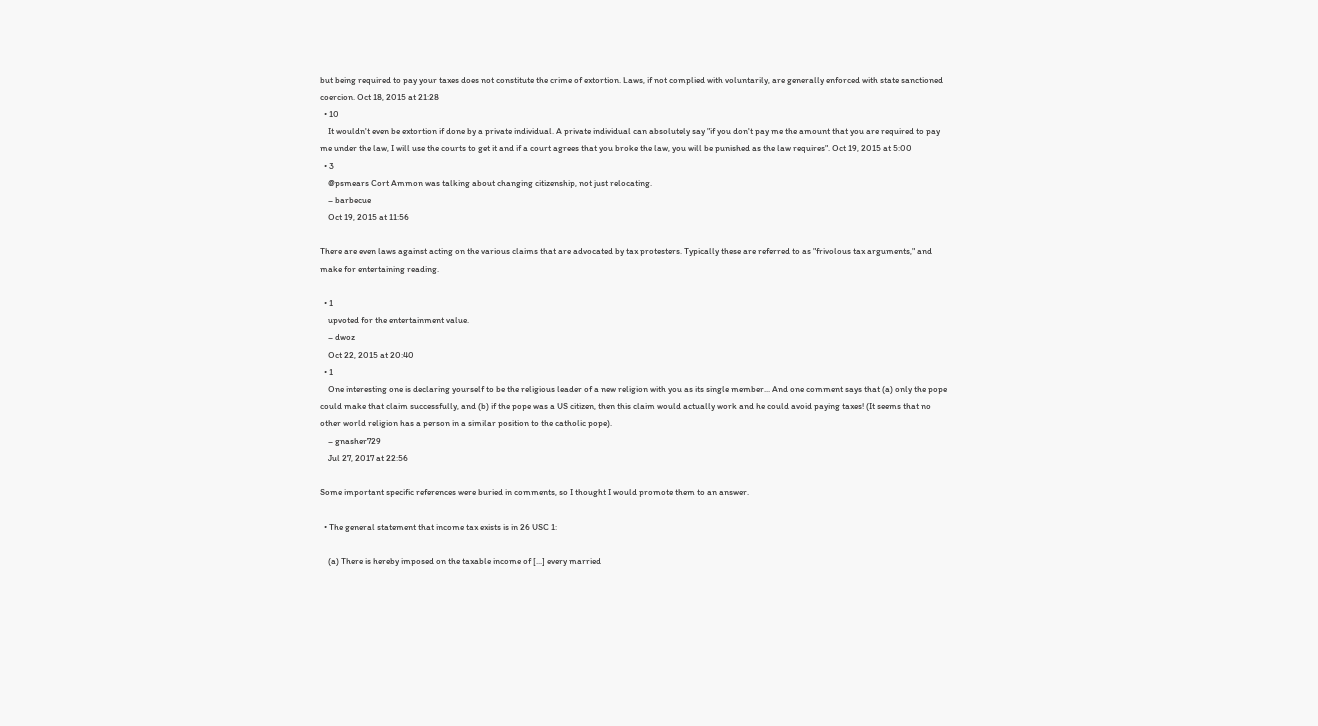but being required to pay your taxes does not constitute the crime of extortion. Laws, if not complied with voluntarily, are generally enforced with state sanctioned coercion. Oct 18, 2015 at 21:28
  • 10
    It wouldn't even be extortion if done by a private individual. A private individual can absolutely say "if you don't pay me the amount that you are required to pay me under the law, I will use the courts to get it and if a court agrees that you broke the law, you will be punished as the law requires". Oct 19, 2015 at 5:00
  • 3
    @psmears Cort Ammon was talking about changing citizenship, not just relocating.
    – barbecue
    Oct 19, 2015 at 11:56

There are even laws against acting on the various claims that are advocated by tax protesters. Typically these are referred to as "frivolous tax arguments," and make for entertaining reading.

  • 1
    upvoted for the entertainment value.
    – dwoz
    Oct 22, 2015 at 20:40
  • 1
    One interesting one is declaring yourself to be the religious leader of a new religion with you as its single member... And one comment says that (a) only the pope could make that claim successfully, and (b) if the pope was a US citizen, then this claim would actually work and he could avoid paying taxes! (It seems that no other world religion has a person in a similar position to the catholic pope).
    – gnasher729
    Jul 27, 2017 at 22:56

Some important specific references were buried in comments, so I thought I would promote them to an answer.

  • The general statement that income tax exists is in 26 USC 1:

    (a) There is hereby imposed on the taxable income of [...] every married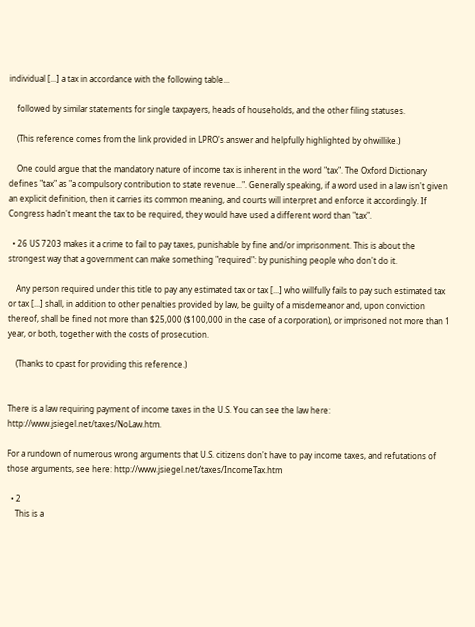individual [...] a tax in accordance with the following table...

    followed by similar statements for single taxpayers, heads of households, and the other filing statuses.

    (This reference comes from the link provided in LPRO's answer and helpfully highlighted by ohwillike.)

    One could argue that the mandatory nature of income tax is inherent in the word "tax". The Oxford Dictionary defines "tax" as "a compulsory contribution to state revenue...". Generally speaking, if a word used in a law isn't given an explicit definition, then it carries its common meaning, and courts will interpret and enforce it accordingly. If Congress hadn't meant the tax to be required, they would have used a different word than "tax".

  • 26 US 7203 makes it a crime to fail to pay taxes, punishable by fine and/or imprisonment. This is about the strongest way that a government can make something "required": by punishing people who don't do it.

    Any person required under this title to pay any estimated tax or tax [...] who willfully fails to pay such estimated tax or tax [...] shall, in addition to other penalties provided by law, be guilty of a misdemeanor and, upon conviction thereof, shall be fined not more than $25,000 ($100,000 in the case of a corporation), or imprisoned not more than 1 year, or both, together with the costs of prosecution.

    (Thanks to cpast for providing this reference.)


There is a law requiring payment of income taxes in the U.S. You can see the law here: http://www.jsiegel.net/taxes/NoLaw.htm.

For a rundown of numerous wrong arguments that U.S. citizens don't have to pay income taxes, and refutations of those arguments, see here: http://www.jsiegel.net/taxes/IncomeTax.htm

  • 2
    This is a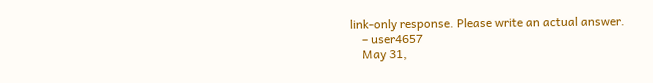link-only response. Please write an actual answer.
    – user4657
    May 31,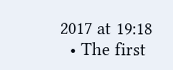2017 at 19:18
  • The first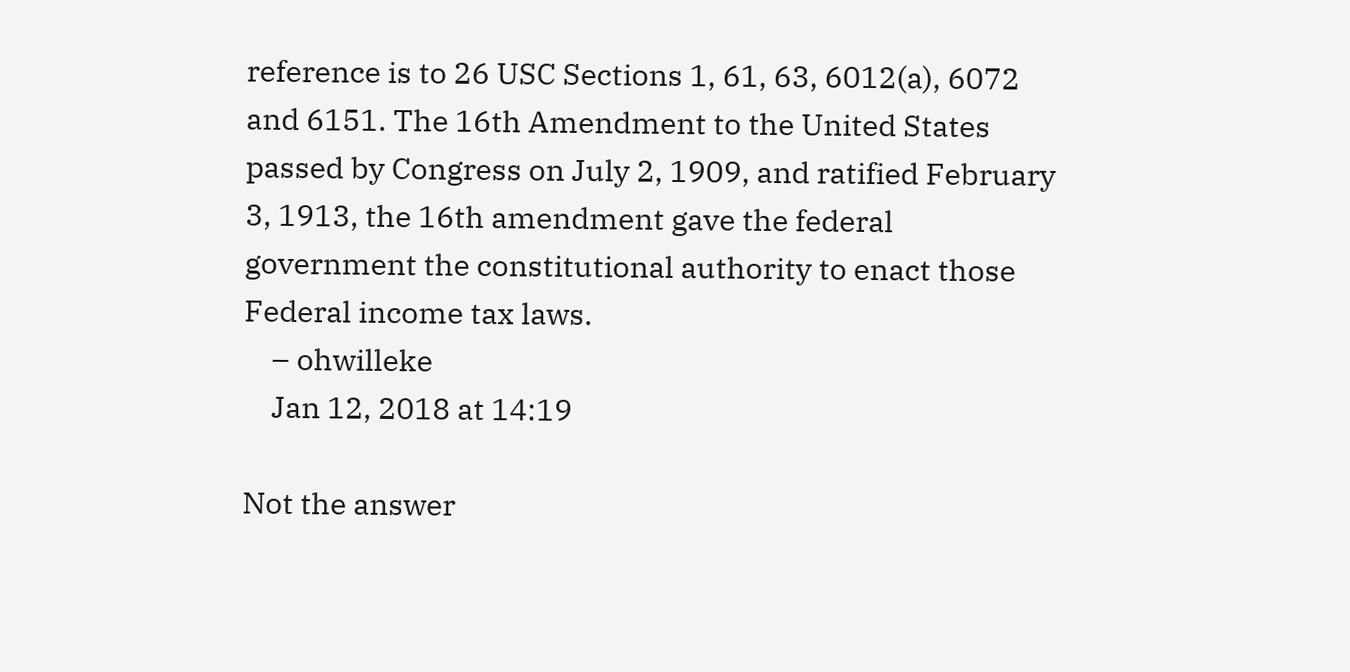reference is to 26 USC Sections 1, 61, 63, 6012(a), 6072 and 6151. The 16th Amendment to the United States passed by Congress on July 2, 1909, and ratified February 3, 1913, the 16th amendment gave the federal government the constitutional authority to enact those Federal income tax laws.
    – ohwilleke
    Jan 12, 2018 at 14:19

Not the answer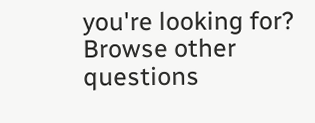you're looking for? Browse other questions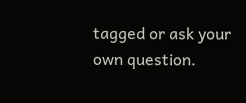tagged or ask your own question.